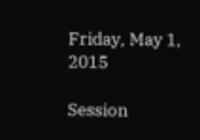Friday, May 1, 2015

Session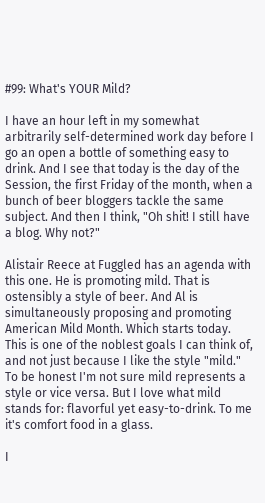#99: What's YOUR Mild?

I have an hour left in my somewhat arbitrarily self-determined work day before I go an open a bottle of something easy to drink. And I see that today is the day of the Session, the first Friday of the month, when a bunch of beer bloggers tackle the same subject. And then I think, "Oh shit! I still have a blog. Why not?"

Alistair Reece at Fuggled has an agenda with this one. He is promoting mild. That is ostensibly a style of beer. And Al is simultaneously proposing and promoting American Mild Month. Which starts today. This is one of the noblest goals I can think of, and not just because I like the style "mild." To be honest I'm not sure mild represents a style or vice versa. But I love what mild stands for: flavorful yet easy-to-drink. To me it's comfort food in a glass.

I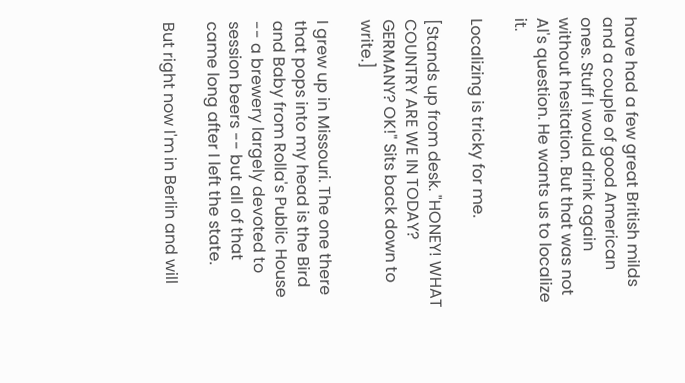have had a few great British milds and a couple of good American ones. Stuff I would drink again without hesitation. But that was not Al's question. He wants us to localize it.

Localizing is tricky for me.

[Stands up from desk. "HONEY! WHAT COUNTRY ARE WE IN TODAY? GERMANY? OK!" Sits back down to write.]

I grew up in Missouri. The one there that pops into my head is the Bird and Baby from Rolla's Public House -- a brewery largely devoted to session beers -- but all of that came long after I left the state.

But right now I'm in Berlin and will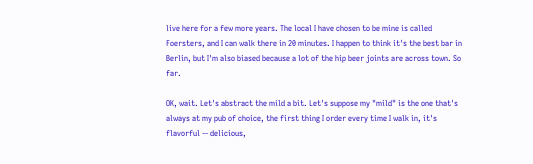live here for a few more years. The local I have chosen to be mine is called Foersters, and I can walk there in 20 minutes. I happen to think it's the best bar in Berlin, but I'm also biased because a lot of the hip beer joints are across town. So far.

OK, wait. Let's abstract the mild a bit. Let's suppose my "mild" is the one that's always at my pub of choice, the first thing I order every time I walk in, it's flavorful -- delicious,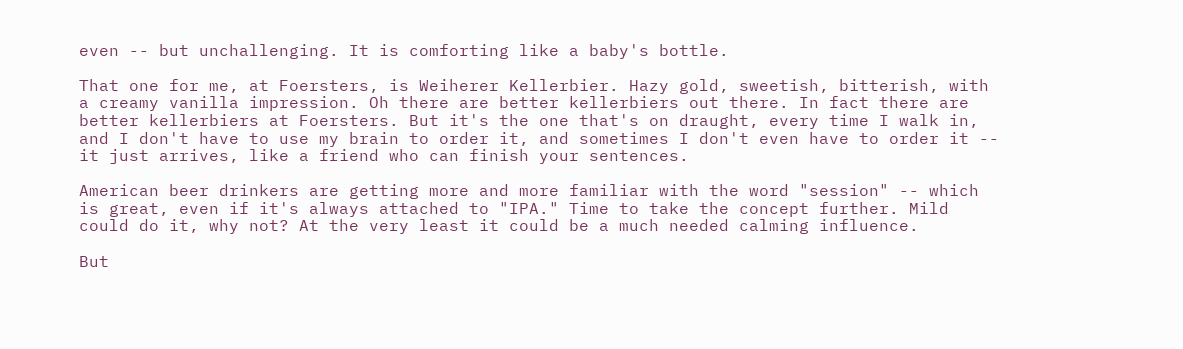even -- but unchallenging. It is comforting like a baby's bottle.

That one for me, at Foersters, is Weiherer Kellerbier. Hazy gold, sweetish, bitterish, with a creamy vanilla impression. Oh there are better kellerbiers out there. In fact there are better kellerbiers at Foersters. But it's the one that's on draught, every time I walk in, and I don't have to use my brain to order it, and sometimes I don't even have to order it -- it just arrives, like a friend who can finish your sentences.

American beer drinkers are getting more and more familiar with the word "session" -- which is great, even if it's always attached to "IPA." Time to take the concept further. Mild could do it, why not? At the very least it could be a much needed calming influence.

But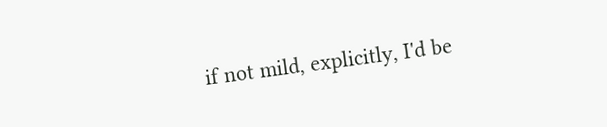if not mild, explicitly, I'd be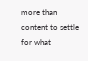more than content to settle for what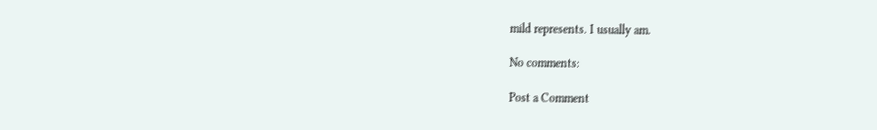mild represents. I usually am.

No comments:

Post a Comment